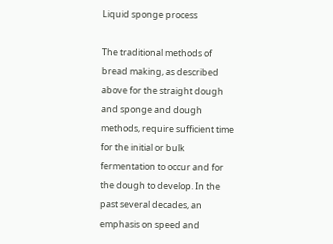Liquid sponge process

The traditional methods of bread making, as described above for the straight dough and sponge and dough methods, require sufficient time for the initial or bulk fermentation to occur and for the dough to develop. In the past several decades, an emphasis on speed and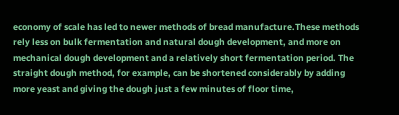economy of scale has led to newer methods of bread manufacture.These methods rely less on bulk fermentation and natural dough development, and more on mechanical dough development and a relatively short fermentation period. The straight dough method, for example, can be shortened considerably by adding more yeast and giving the dough just a few minutes of floor time,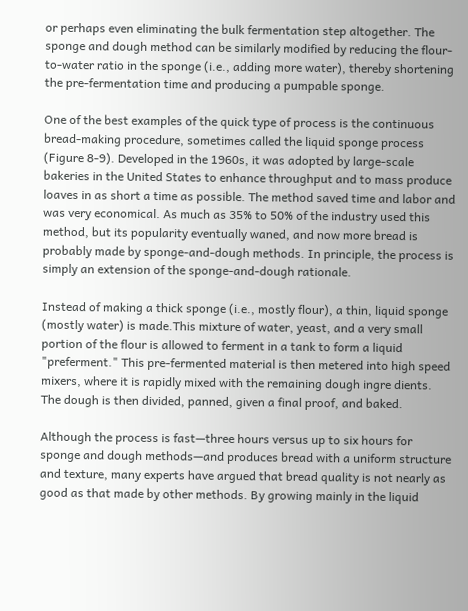or perhaps even eliminating the bulk fermentation step altogether. The sponge and dough method can be similarly modified by reducing the flour-to-water ratio in the sponge (i.e., adding more water), thereby shortening the pre-fermentation time and producing a pumpable sponge.

One of the best examples of the quick type of process is the continuous bread-making procedure, sometimes called the liquid sponge process (Figure 8-9). Developed in the 1960s, it was adopted by large-scale bakeries in the United States to enhance throughput and to mass produce loaves in as short a time as possible. The method saved time and labor and was very economical. As much as 35% to 50% of the industry used this method, but its popularity eventually waned, and now more bread is probably made by sponge-and-dough methods. In principle, the process is simply an extension of the sponge-and-dough rationale.

Instead of making a thick sponge (i.e., mostly flour), a thin, liquid sponge (mostly water) is made.This mixture of water, yeast, and a very small portion of the flour is allowed to ferment in a tank to form a liquid "preferment." This pre-fermented material is then metered into high speed mixers, where it is rapidly mixed with the remaining dough ingre dients. The dough is then divided, panned, given a final proof, and baked.

Although the process is fast—three hours versus up to six hours for sponge and dough methods—and produces bread with a uniform structure and texture, many experts have argued that bread quality is not nearly as good as that made by other methods. By growing mainly in the liquid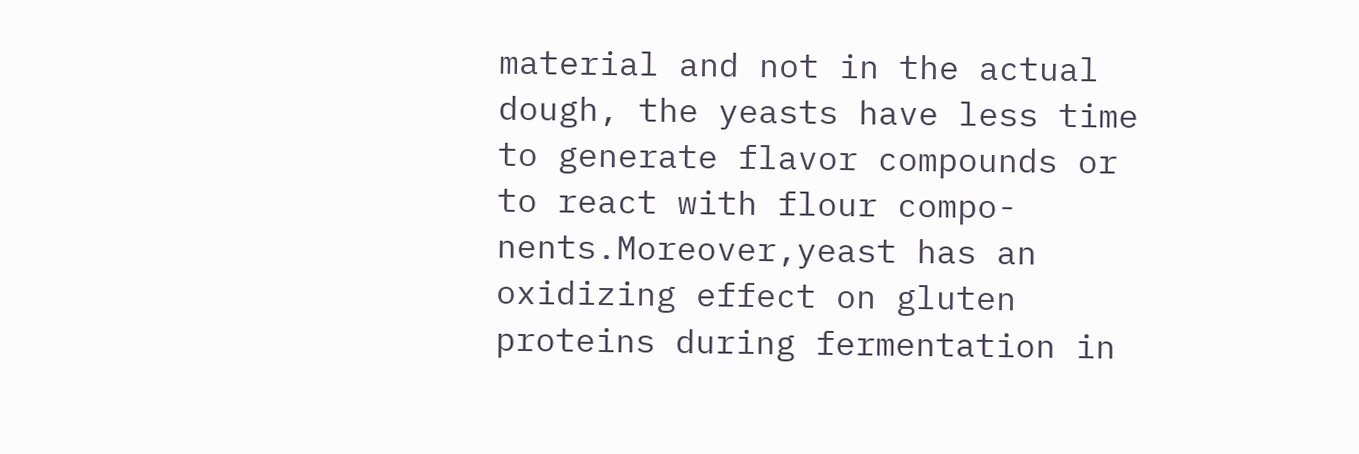material and not in the actual dough, the yeasts have less time to generate flavor compounds or to react with flour compo-nents.Moreover,yeast has an oxidizing effect on gluten proteins during fermentation in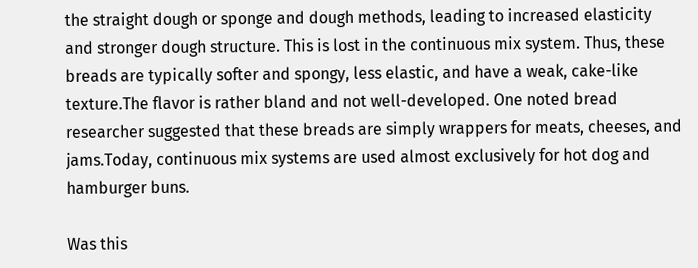the straight dough or sponge and dough methods, leading to increased elasticity and stronger dough structure. This is lost in the continuous mix system. Thus, these breads are typically softer and spongy, less elastic, and have a weak, cake-like texture.The flavor is rather bland and not well-developed. One noted bread researcher suggested that these breads are simply wrappers for meats, cheeses, and jams.Today, continuous mix systems are used almost exclusively for hot dog and hamburger buns.

Was this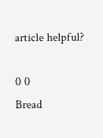article helpful?

0 0
Bread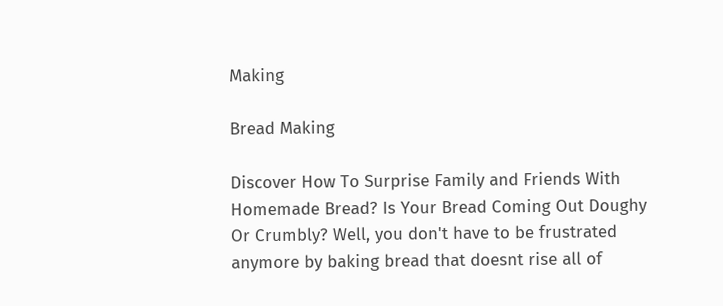Making

Bread Making

Discover How To Surprise Family and Friends With Homemade Bread? Is Your Bread Coming Out Doughy Or Crumbly? Well, you don't have to be frustrated anymore by baking bread that doesnt rise all of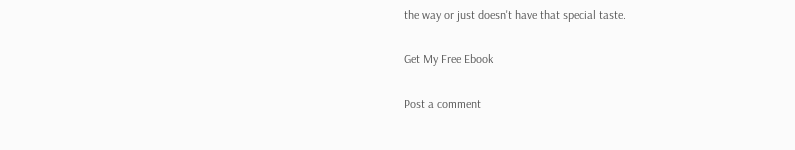the way or just doesn't have that special taste.

Get My Free Ebook

Post a comment